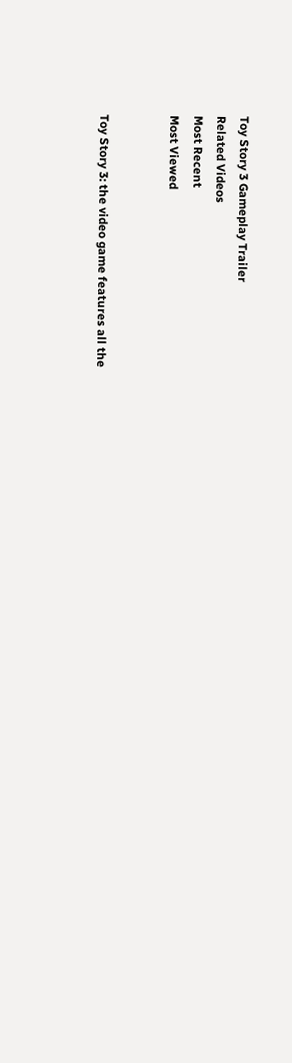Toy Story 3 Gameplay Trailer
Related Videos
Most Recent
Most Viewed


Toy Story 3: the video game features all the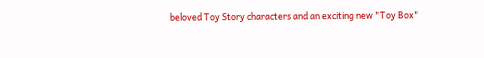beloved Toy Story characters and an exciting new "Toy Box"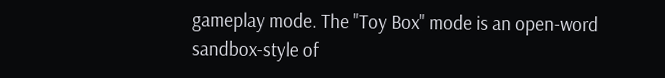gameplay mode. The "Toy Box" mode is an open-word sandbox-style of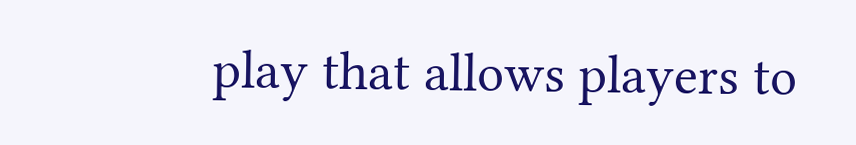play that allows players to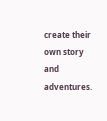create their own story and adventures.